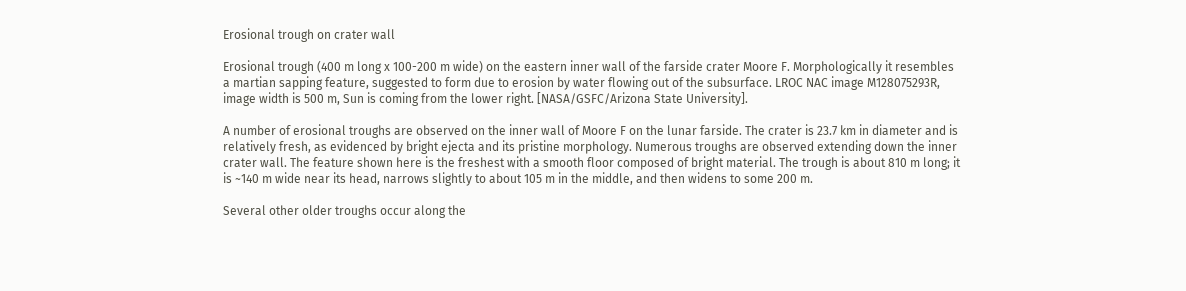Erosional trough on crater wall

Erosional trough (400 m long x 100-200 m wide) on the eastern inner wall of the farside crater Moore F. Morphologically it resembles a martian sapping feature, suggested to form due to erosion by water flowing out of the subsurface. LROC NAC image M128075293R, image width is 500 m, Sun is coming from the lower right. [NASA/GSFC/Arizona State University].

A number of erosional troughs are observed on the inner wall of Moore F on the lunar farside. The crater is 23.7 km in diameter and is relatively fresh, as evidenced by bright ejecta and its pristine morphology. Numerous troughs are observed extending down the inner crater wall. The feature shown here is the freshest with a smooth floor composed of bright material. The trough is about 810 m long; it is ~140 m wide near its head, narrows slightly to about 105 m in the middle, and then widens to some 200 m.

Several other older troughs occur along the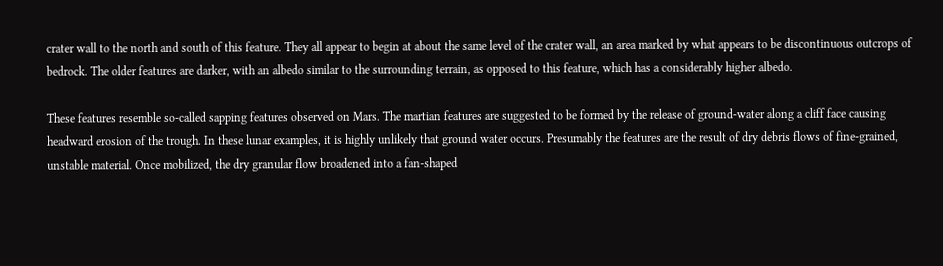crater wall to the north and south of this feature. They all appear to begin at about the same level of the crater wall, an area marked by what appears to be discontinuous outcrops of bedrock. The older features are darker, with an albedo similar to the surrounding terrain, as opposed to this feature, which has a considerably higher albedo.

These features resemble so-called sapping features observed on Mars. The martian features are suggested to be formed by the release of ground-water along a cliff face causing headward erosion of the trough. In these lunar examples, it is highly unlikely that ground water occurs. Presumably the features are the result of dry debris flows of fine-grained, unstable material. Once mobilized, the dry granular flow broadened into a fan-shaped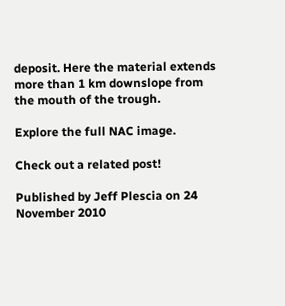deposit. Here the material extends more than 1 km downslope from the mouth of the trough.

Explore the full NAC image.

Check out a related post!

Published by Jeff Plescia on 24 November 2010